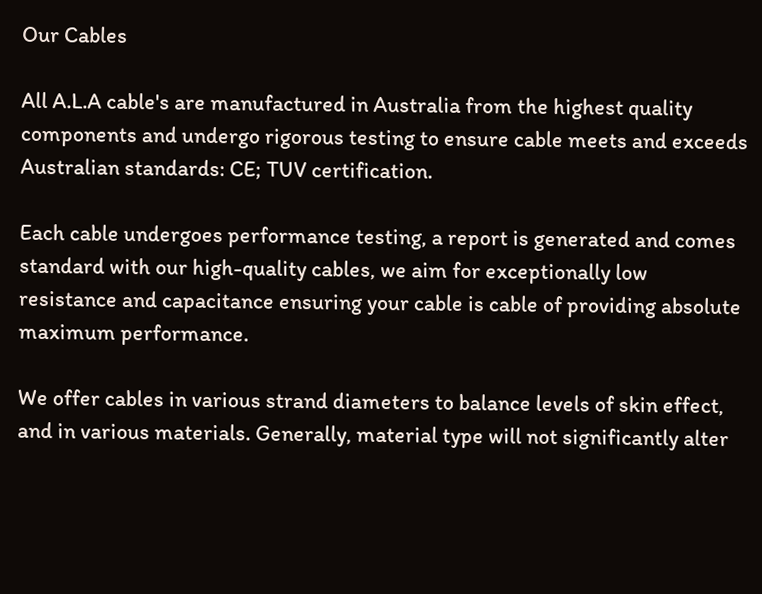Our Cables

All A.L.A cable's are manufactured in Australia from the highest quality components and undergo rigorous testing to ensure cable meets and exceeds Australian standards: CE; TUV certification.

Each cable undergoes performance testing, a report is generated and comes standard with our high-quality cables, we aim for exceptionally low resistance and capacitance ensuring your cable is cable of providing absolute maximum performance.

We offer cables in various strand diameters to balance levels of skin effect, and in various materials. Generally, material type will not significantly alter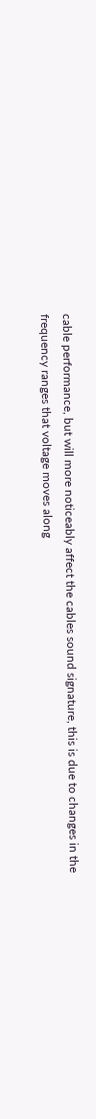cable performance, but will more noticeably affect the cables sound signature, this is due to changes in the frequency ranges that voltage moves along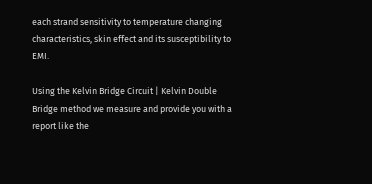each strand sensitivity to temperature changing characteristics, skin effect and its susceptibility to EMI.

Using the Kelvin Bridge Circuit | Kelvin Double Bridge method we measure and provide you with a report like the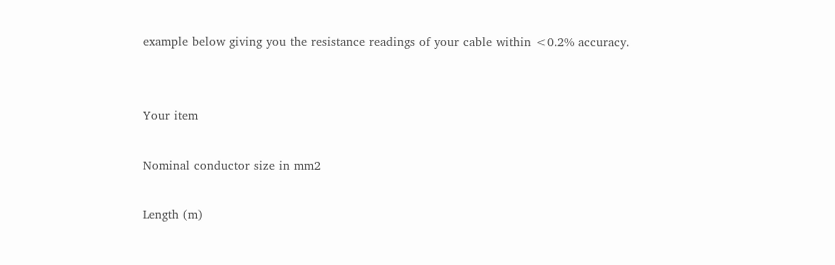example below giving you the resistance readings of your cable within <0.2% accuracy.


Your item

Nominal conductor size in mm2

Length (m)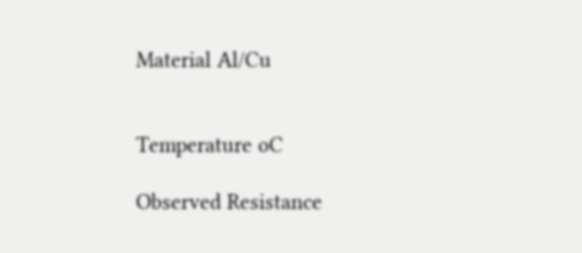Material Al/Cu


Temperature oC

Observed Resistance